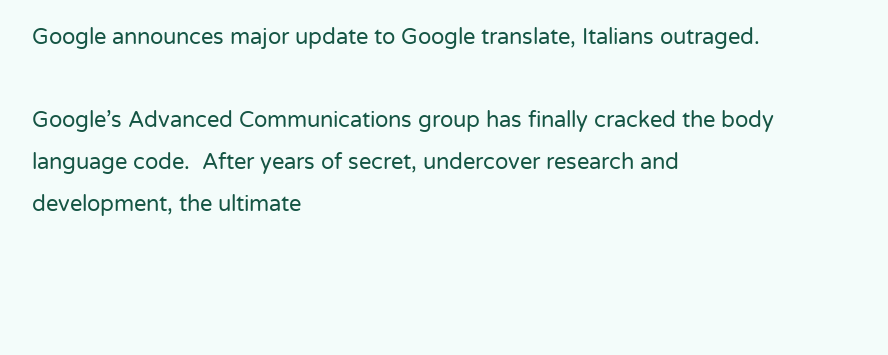Google announces major update to Google translate, Italians outraged.

Google’s Advanced Communications group has finally cracked the body language code.  After years of secret, undercover research and development, the ultimate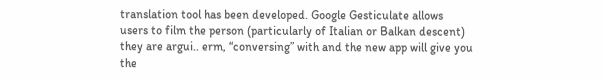translation tool has been developed. Google Gesticulate allows users to film the person (particularly of Italian or Balkan descent) they are argui.. erm, “conversing” with and the new app will give you the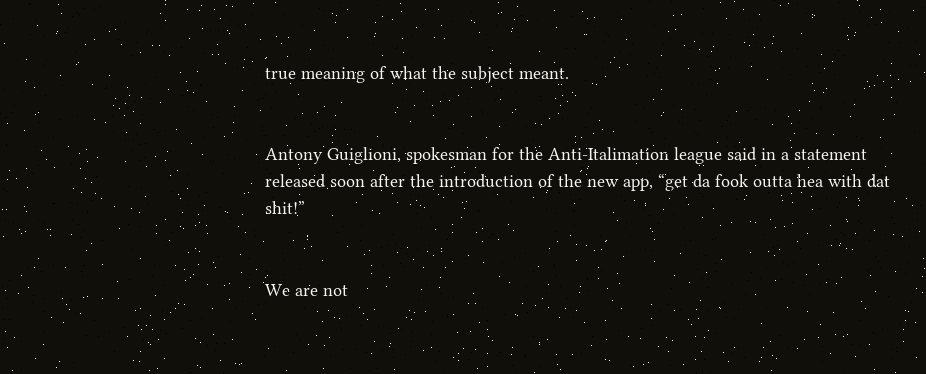true meaning of what the subject meant.


Antony Guiglioni, spokesman for the Anti-Italimation league said in a statement released soon after the introduction of the new app, “get da fook outta hea with dat shit!”


We are not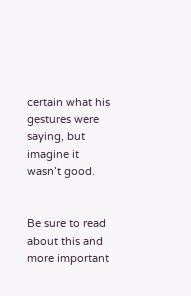certain what his gestures were saying, but imagine it wasn’t good.


Be sure to read about this and more important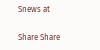Snews at

Share Share